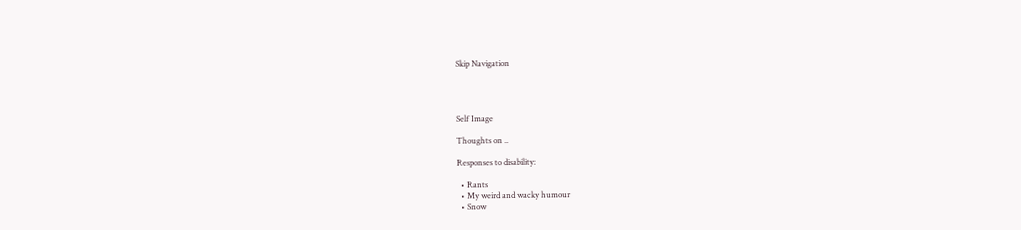Skip Navigation




Self Image

Thoughts on ..

Responses to disability:

  • Rants
  • My weird and wacky humour
  • Snow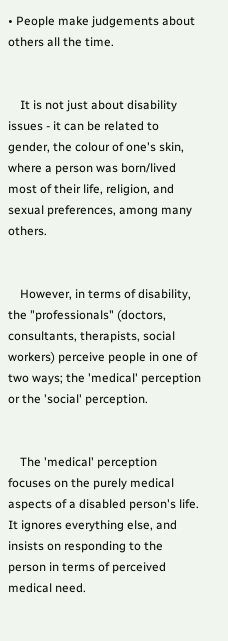• People make judgements about others all the time.


    It is not just about disability issues - it can be related to gender, the colour of one's skin, where a person was born/lived most of their life, religion, and sexual preferences, among many others.


    However, in terms of disability, the "professionals" (doctors, consultants, therapists, social workers) perceive people in one of two ways; the 'medical' perception or the 'social' perception.


    The 'medical' perception focuses on the purely medical aspects of a disabled person's life. It ignores everything else, and insists on responding to the person in terms of perceived medical need.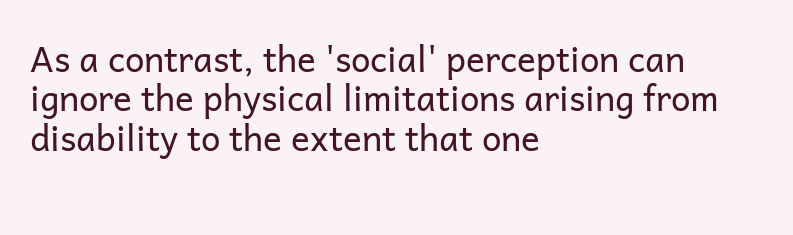As a contrast, the 'social' perception can ignore the physical limitations arising from disability to the extent that one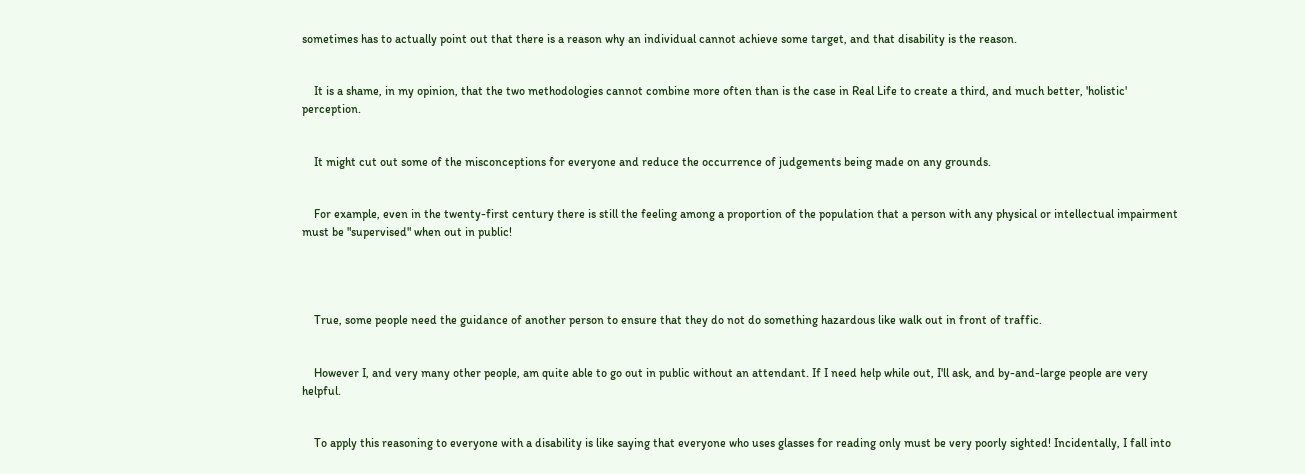sometimes has to actually point out that there is a reason why an individual cannot achieve some target, and that disability is the reason.


    It is a shame, in my opinion, that the two methodologies cannot combine more often than is the case in Real Life to create a third, and much better, 'holistic' perception.


    It might cut out some of the misconceptions for everyone and reduce the occurrence of judgements being made on any grounds.


    For example, even in the twenty-first century there is still the feeling among a proportion of the population that a person with any physical or intellectual impairment must be "supervised" when out in public!




    True, some people need the guidance of another person to ensure that they do not do something hazardous like walk out in front of traffic.


    However I, and very many other people, am quite able to go out in public without an attendant. If I need help while out, I'll ask, and by-and-large people are very helpful.


    To apply this reasoning to everyone with a disability is like saying that everyone who uses glasses for reading only must be very poorly sighted! Incidentally, I fall into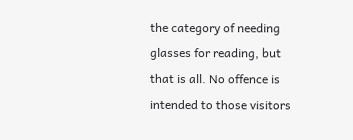the category of needing glasses for reading, but that is all. No offence is intended to those visitors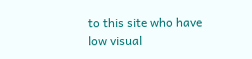to this site who have low visual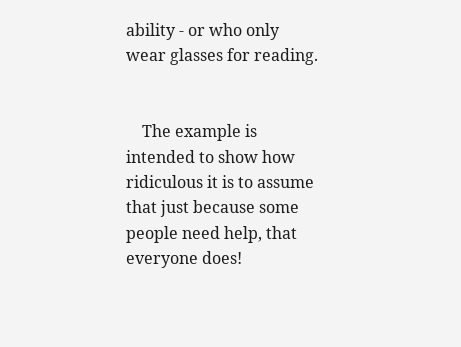ability - or who only wear glasses for reading.


    The example is intended to show how ridiculous it is to assume that just because some people need help, that everyone does!